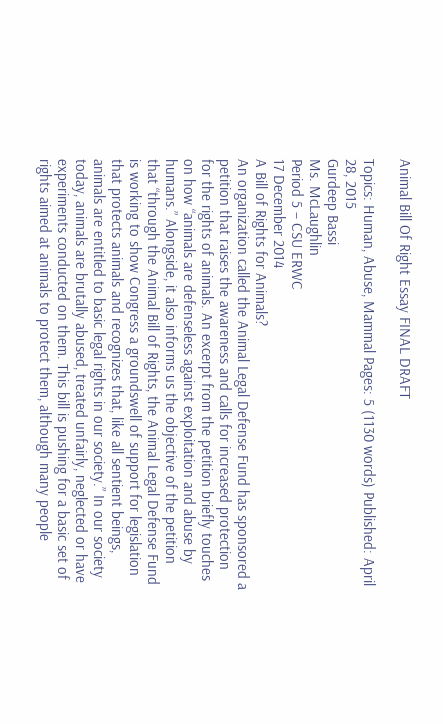Animal Bill Of Right Essay FINAL DRAFT

Topics: Human, Abuse, Mammal Pages: 5 (1130 words) Published: April 28, 2015
Gurdeep Bassi
Ms. McLaughlin
Period 5 – CSU ERWC
17 December 2014
A Bill of Rights for Animals?
An organization called the Animal Legal Defense Fund has sponsored a petition that raises the awareness and calls for increased protection for the rights of animals. An excerpt from the petition briefly touches on how “animals are defenseless against exploitation and abuse by humans.” Alongside, it also informs us the objective of the petition that “through the Animal Bill of Rights, the Animal Legal Defense Fund is working to show Congress a groundswell of support for legislation that protects animals and recognizes that, like all sentient beings, animals are entitled to basic legal rights in our society.” In our society today, animals are brutally abused, treated unfairly, neglected or have experiments conducted on them. This bill is pushing for a basic set of rights aimed at animals to protect them, although many people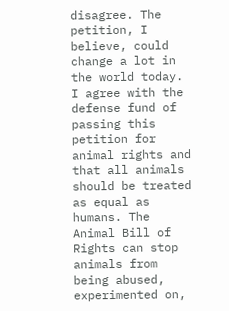disagree. The petition, I believe, could change a lot in the world today. I agree with the defense fund of passing this petition for animal rights and that all animals should be treated as equal as humans. The Animal Bill of Rights can stop animals from being abused, experimented on,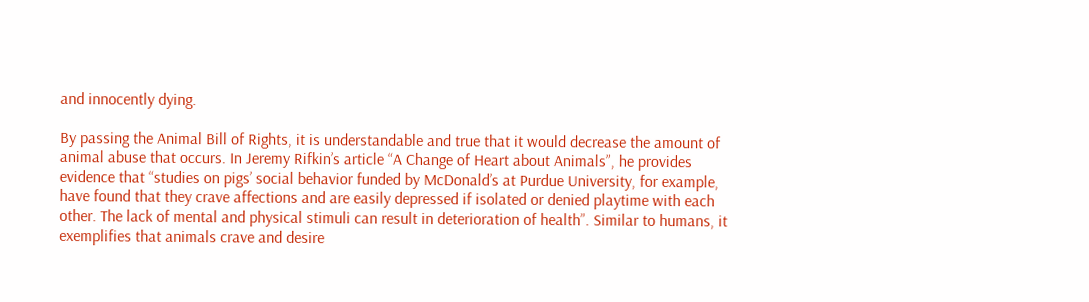and innocently dying.

By passing the Animal Bill of Rights, it is understandable and true that it would decrease the amount of animal abuse that occurs. In Jeremy Rifkin’s article “A Change of Heart about Animals”, he provides evidence that “studies on pigs’ social behavior funded by McDonald’s at Purdue University, for example, have found that they crave affections and are easily depressed if isolated or denied playtime with each other. The lack of mental and physical stimuli can result in deterioration of health”. Similar to humans, it exemplifies that animals crave and desire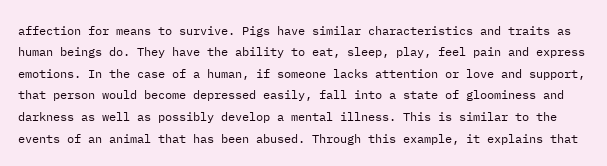affection for means to survive. Pigs have similar characteristics and traits as human beings do. They have the ability to eat, sleep, play, feel pain and express emotions. In the case of a human, if someone lacks attention or love and support, that person would become depressed easily, fall into a state of gloominess and darkness as well as possibly develop a mental illness. This is similar to the events of an animal that has been abused. Through this example, it explains that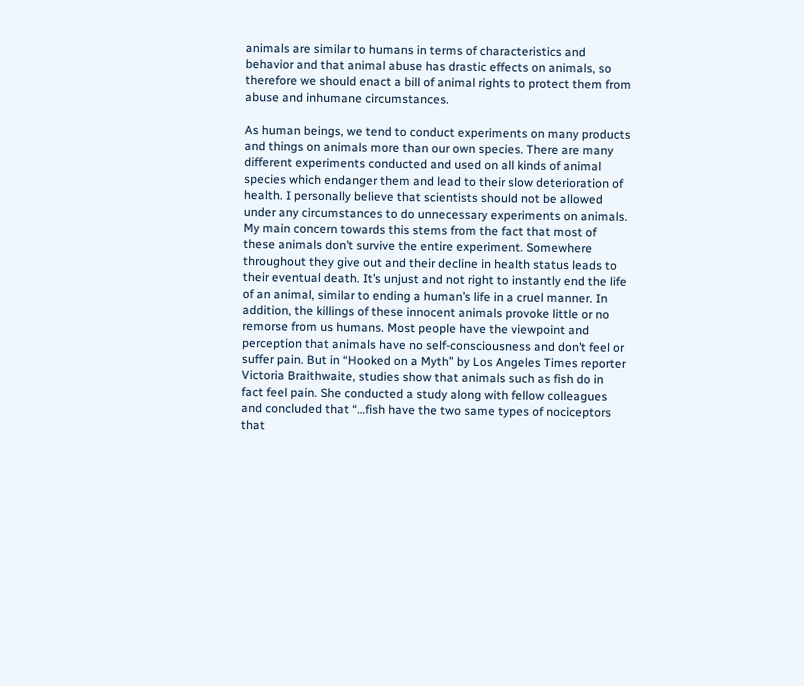animals are similar to humans in terms of characteristics and behavior and that animal abuse has drastic effects on animals, so therefore we should enact a bill of animal rights to protect them from abuse and inhumane circumstances.

As human beings, we tend to conduct experiments on many products and things on animals more than our own species. There are many different experiments conducted and used on all kinds of animal species which endanger them and lead to their slow deterioration of health. I personally believe that scientists should not be allowed under any circumstances to do unnecessary experiments on animals. My main concern towards this stems from the fact that most of these animals don’t survive the entire experiment. Somewhere throughout they give out and their decline in health status leads to their eventual death. It’s unjust and not right to instantly end the life of an animal, similar to ending a human’s life in a cruel manner. In addition, the killings of these innocent animals provoke little or no remorse from us humans. Most people have the viewpoint and perception that animals have no self-consciousness and don’t feel or suffer pain. But in “Hooked on a Myth” by Los Angeles Times reporter Victoria Braithwaite, studies show that animals such as fish do in fact feel pain. She conducted a study along with fellow colleagues and concluded that “…fish have the two same types of nociceptors that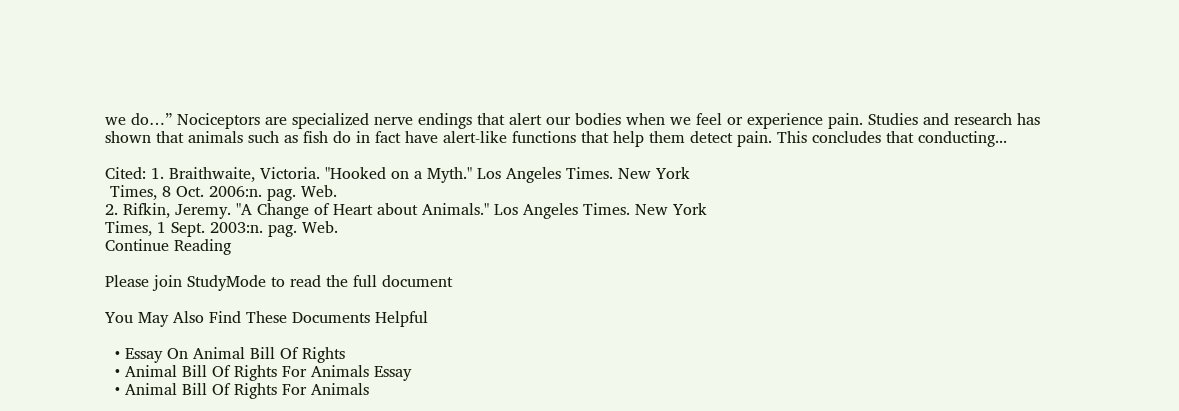we do…” Nociceptors are specialized nerve endings that alert our bodies when we feel or experience pain. Studies and research has shown that animals such as fish do in fact have alert-like functions that help them detect pain. This concludes that conducting...

Cited: 1. Braithwaite, Victoria. "Hooked on a Myth." Los Angeles Times. New York
 Times, 8 Oct. 2006:n. pag. Web.
2. Rifkin, Jeremy. "A Change of Heart about Animals." Los Angeles Times. New York
Times, 1 Sept. 2003:n. pag. Web.
Continue Reading

Please join StudyMode to read the full document

You May Also Find These Documents Helpful

  • Essay On Animal Bill Of Rights
  • Animal Bill Of Rights For Animals Essay
  • Animal Bill Of Rights For Animals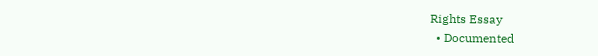Rights Essay
  • Documented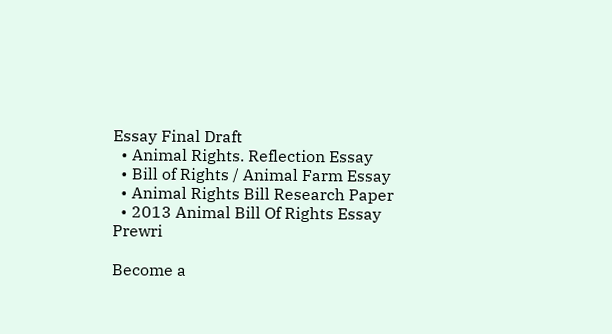Essay Final Draft
  • Animal Rights. Reflection Essay
  • Bill of Rights / Animal Farm Essay
  • Animal Rights Bill Research Paper
  • 2013 Animal Bill Of Rights Essay Prewri

Become a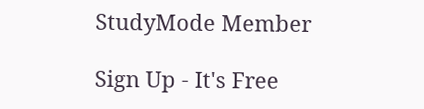StudyMode Member

Sign Up - It's Free